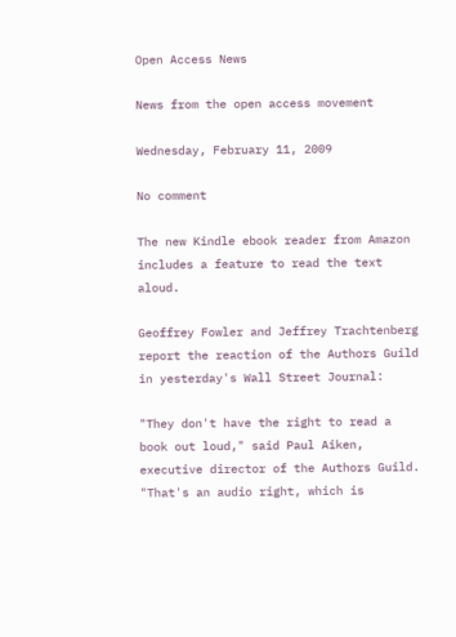Open Access News

News from the open access movement

Wednesday, February 11, 2009

No comment

The new Kindle ebook reader from Amazon includes a feature to read the text aloud.

Geoffrey Fowler and Jeffrey Trachtenberg report the reaction of the Authors Guild in yesterday's Wall Street Journal:

"They don't have the right to read a book out loud," said Paul Aiken, executive director of the Authors Guild. "That's an audio right, which is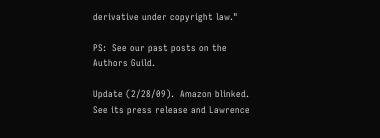derivative under copyright law."

PS:  See our past posts on the Authors Guild.

Update (2/28/09).  Amazon blinked.  See its press release and Lawrence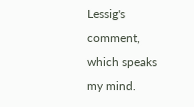Lessig's comment, which speaks my mind.